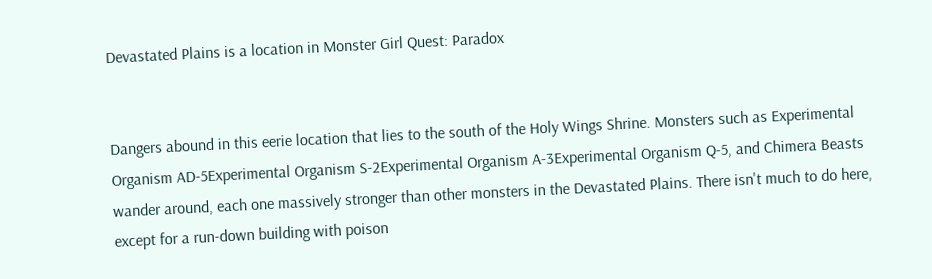Devastated Plains is a location in Monster Girl Quest: Paradox


Dangers abound in this eerie location that lies to the south of the Holy Wings Shrine. Monsters such as Experimental Organism AD-5Experimental Organism S-2Experimental Organism A-3Experimental Organism Q-5, and Chimera Beasts wander around, each one massively stronger than other monsters in the Devastated Plains. There isn't much to do here, except for a run-down building with poison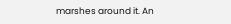marshes around it. An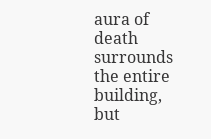aura of death surrounds the entire building, but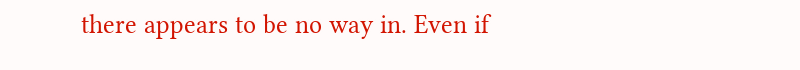there appears to be no way in. Even if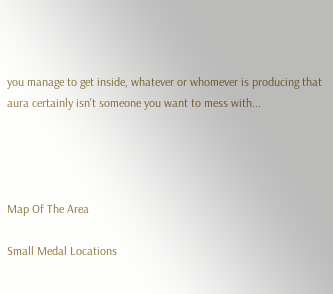you manage to get inside, whatever or whomever is producing that aura certainly isn't someone you want to mess with...




Map Of The Area

Small Medal Locations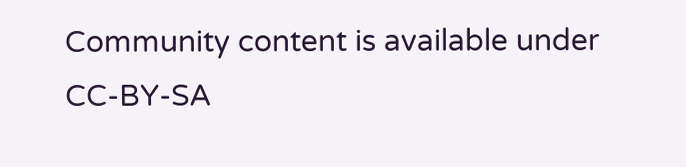Community content is available under CC-BY-SA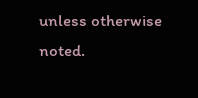unless otherwise noted.